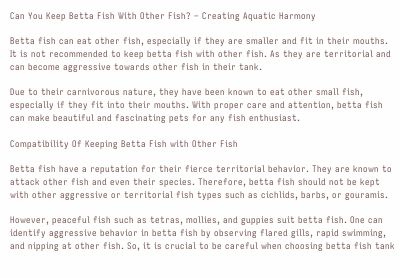Can You Keep Betta Fish With Other Fish? – Creating Aquatic Harmony

Betta fish can eat other fish, especially if they are smaller and fit in their mouths. It is not recommended to keep betta fish with other fish. As they are territorial and can become aggressive towards other fish in their tank.

Due to their carnivorous nature, they have been known to eat other small fish, especially if they fit into their mouths. With proper care and attention, betta fish can make beautiful and fascinating pets for any fish enthusiast.

Compatibility Of Keeping Betta Fish with Other Fish

Betta fish have a reputation for their fierce territorial behavior. They are known to attack other fish and even their species. Therefore, betta fish should not be kept with other aggressive or territorial fish types such as cichlids, barbs, or gouramis.

However, peaceful fish such as tetras, mollies, and guppies suit betta fish. One can identify aggressive behavior in betta fish by observing flared gills, rapid swimming, and nipping at other fish. So, it is crucial to be careful when choosing betta fish tank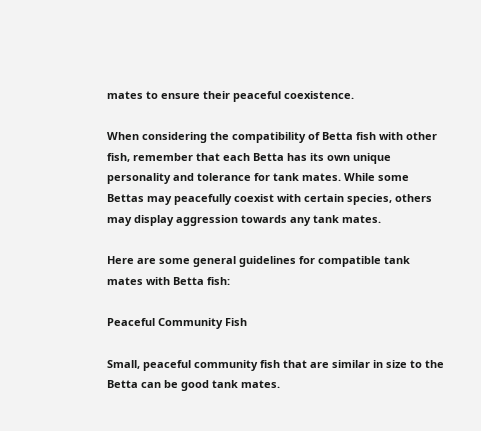mates to ensure their peaceful coexistence.

When considering the compatibility of Betta fish with other fish, remember that each Betta has its own unique personality and tolerance for tank mates. While some Bettas may peacefully coexist with certain species, others may display aggression towards any tank mates.

Here are some general guidelines for compatible tank mates with Betta fish:

Peaceful Community Fish

Small, peaceful community fish that are similar in size to the Betta can be good tank mates.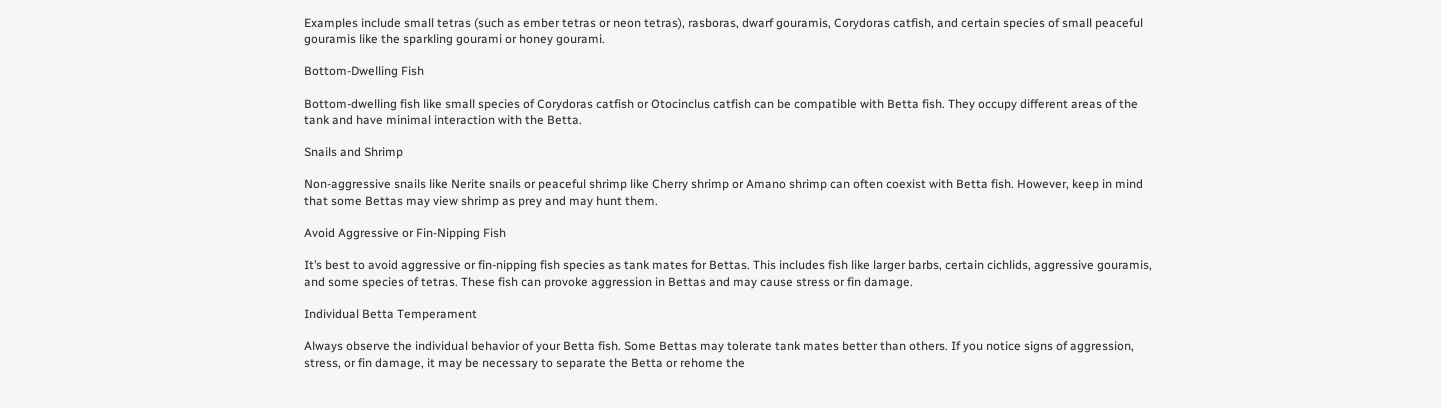Examples include small tetras (such as ember tetras or neon tetras), rasboras, dwarf gouramis, Corydoras catfish, and certain species of small peaceful gouramis like the sparkling gourami or honey gourami.

Bottom-Dwelling Fish

Bottom-dwelling fish like small species of Corydoras catfish or Otocinclus catfish can be compatible with Betta fish. They occupy different areas of the tank and have minimal interaction with the Betta.

Snails and Shrimp

Non-aggressive snails like Nerite snails or peaceful shrimp like Cherry shrimp or Amano shrimp can often coexist with Betta fish. However, keep in mind that some Bettas may view shrimp as prey and may hunt them.

Avoid Aggressive or Fin-Nipping Fish

It’s best to avoid aggressive or fin-nipping fish species as tank mates for Bettas. This includes fish like larger barbs, certain cichlids, aggressive gouramis, and some species of tetras. These fish can provoke aggression in Bettas and may cause stress or fin damage.

Individual Betta Temperament

Always observe the individual behavior of your Betta fish. Some Bettas may tolerate tank mates better than others. If you notice signs of aggression, stress, or fin damage, it may be necessary to separate the Betta or rehome the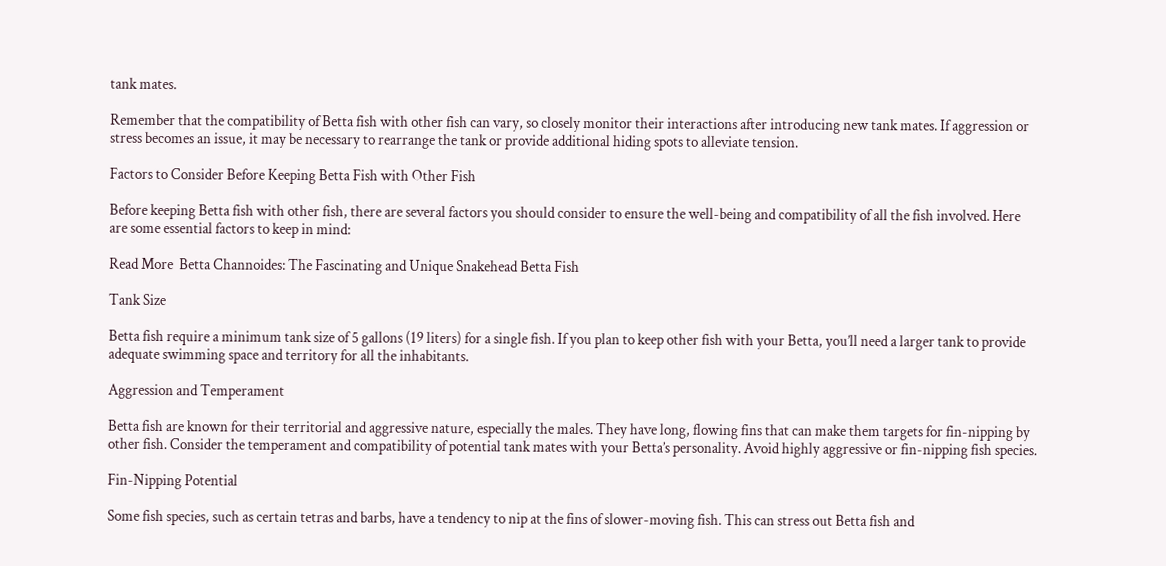tank mates.

Remember that the compatibility of Betta fish with other fish can vary, so closely monitor their interactions after introducing new tank mates. If aggression or stress becomes an issue, it may be necessary to rearrange the tank or provide additional hiding spots to alleviate tension.

Factors to Consider Before Keeping Betta Fish with Other Fish

Before keeping Betta fish with other fish, there are several factors you should consider to ensure the well-being and compatibility of all the fish involved. Here are some essential factors to keep in mind:

Read More  Betta Channoides: The Fascinating and Unique Snakehead Betta Fish

Tank Size

Betta fish require a minimum tank size of 5 gallons (19 liters) for a single fish. If you plan to keep other fish with your Betta, you’ll need a larger tank to provide adequate swimming space and territory for all the inhabitants.

Aggression and Temperament

Betta fish are known for their territorial and aggressive nature, especially the males. They have long, flowing fins that can make them targets for fin-nipping by other fish. Consider the temperament and compatibility of potential tank mates with your Betta’s personality. Avoid highly aggressive or fin-nipping fish species.

Fin-Nipping Potential

Some fish species, such as certain tetras and barbs, have a tendency to nip at the fins of slower-moving fish. This can stress out Betta fish and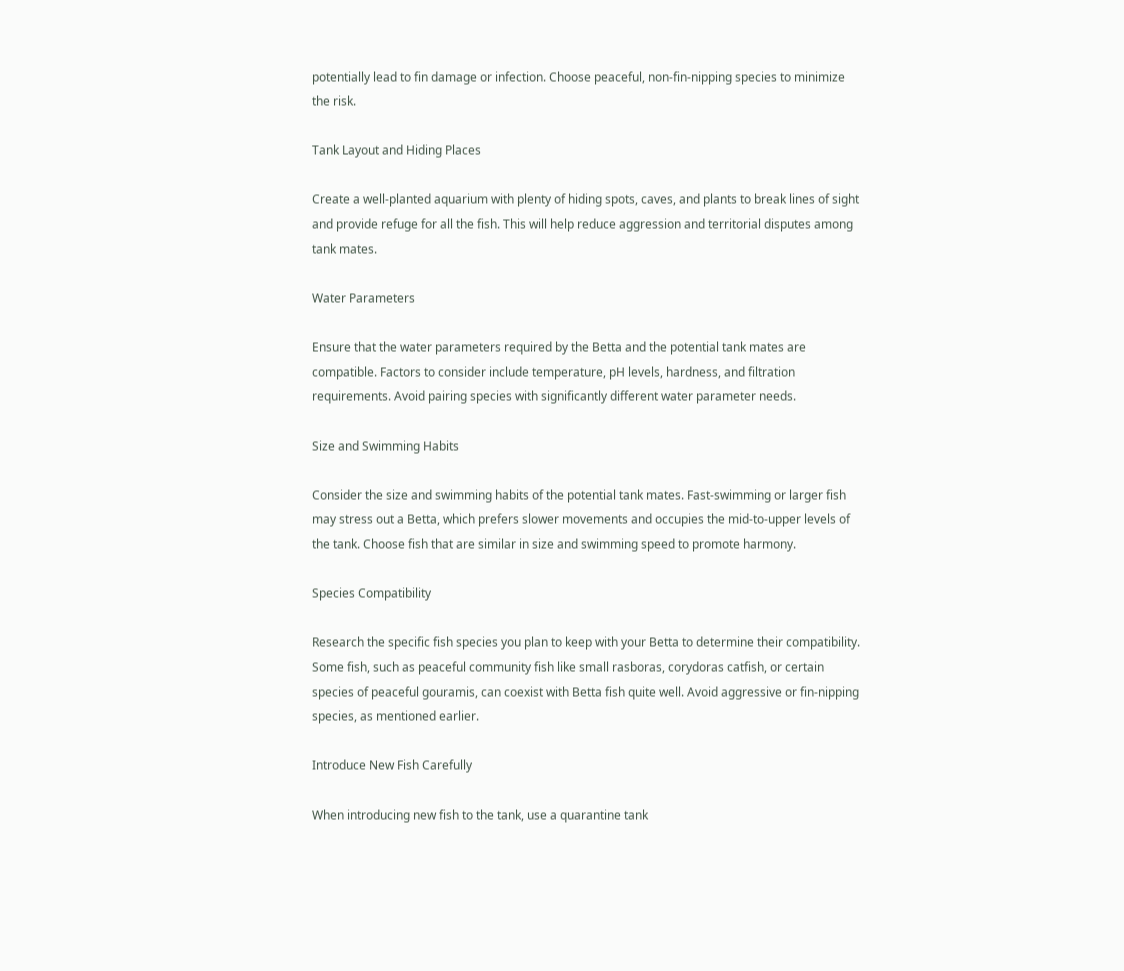potentially lead to fin damage or infection. Choose peaceful, non-fin-nipping species to minimize the risk.

Tank Layout and Hiding Places

Create a well-planted aquarium with plenty of hiding spots, caves, and plants to break lines of sight and provide refuge for all the fish. This will help reduce aggression and territorial disputes among tank mates.

Water Parameters

Ensure that the water parameters required by the Betta and the potential tank mates are compatible. Factors to consider include temperature, pH levels, hardness, and filtration requirements. Avoid pairing species with significantly different water parameter needs.

Size and Swimming Habits

Consider the size and swimming habits of the potential tank mates. Fast-swimming or larger fish may stress out a Betta, which prefers slower movements and occupies the mid-to-upper levels of the tank. Choose fish that are similar in size and swimming speed to promote harmony.

Species Compatibility

Research the specific fish species you plan to keep with your Betta to determine their compatibility. Some fish, such as peaceful community fish like small rasboras, corydoras catfish, or certain species of peaceful gouramis, can coexist with Betta fish quite well. Avoid aggressive or fin-nipping species, as mentioned earlier.

Introduce New Fish Carefully

When introducing new fish to the tank, use a quarantine tank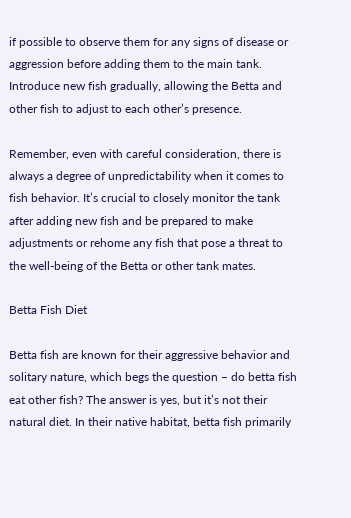if possible to observe them for any signs of disease or aggression before adding them to the main tank. Introduce new fish gradually, allowing the Betta and other fish to adjust to each other’s presence.

Remember, even with careful consideration, there is always a degree of unpredictability when it comes to fish behavior. It’s crucial to closely monitor the tank after adding new fish and be prepared to make adjustments or rehome any fish that pose a threat to the well-being of the Betta or other tank mates.

Betta Fish Diet

Betta fish are known for their aggressive behavior and solitary nature, which begs the question – do betta fish eat other fish? The answer is yes, but it’s not their natural diet. In their native habitat, betta fish primarily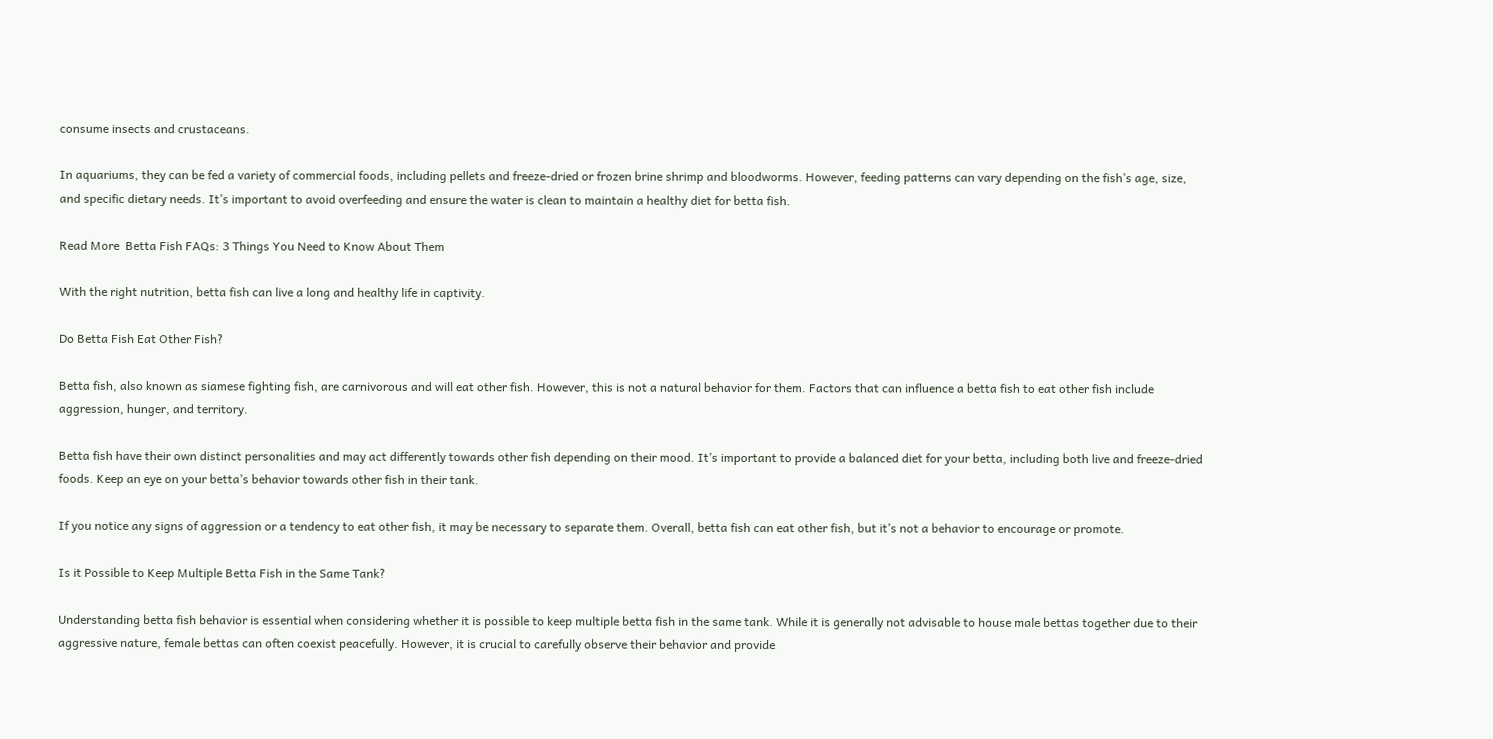consume insects and crustaceans.

In aquariums, they can be fed a variety of commercial foods, including pellets and freeze-dried or frozen brine shrimp and bloodworms. However, feeding patterns can vary depending on the fish’s age, size, and specific dietary needs. It’s important to avoid overfeeding and ensure the water is clean to maintain a healthy diet for betta fish.

Read More  Betta Fish FAQs: 3 Things You Need to Know About Them

With the right nutrition, betta fish can live a long and healthy life in captivity.

Do Betta Fish Eat Other Fish?

Betta fish, also known as siamese fighting fish, are carnivorous and will eat other fish. However, this is not a natural behavior for them. Factors that can influence a betta fish to eat other fish include aggression, hunger, and territory.

Betta fish have their own distinct personalities and may act differently towards other fish depending on their mood. It’s important to provide a balanced diet for your betta, including both live and freeze-dried foods. Keep an eye on your betta’s behavior towards other fish in their tank.

If you notice any signs of aggression or a tendency to eat other fish, it may be necessary to separate them. Overall, betta fish can eat other fish, but it’s not a behavior to encourage or promote.

Is it Possible to Keep Multiple Betta Fish in the Same Tank?

Understanding betta fish behavior is essential when considering whether it is possible to keep multiple betta fish in the same tank. While it is generally not advisable to house male bettas together due to their aggressive nature, female bettas can often coexist peacefully. However, it is crucial to carefully observe their behavior and provide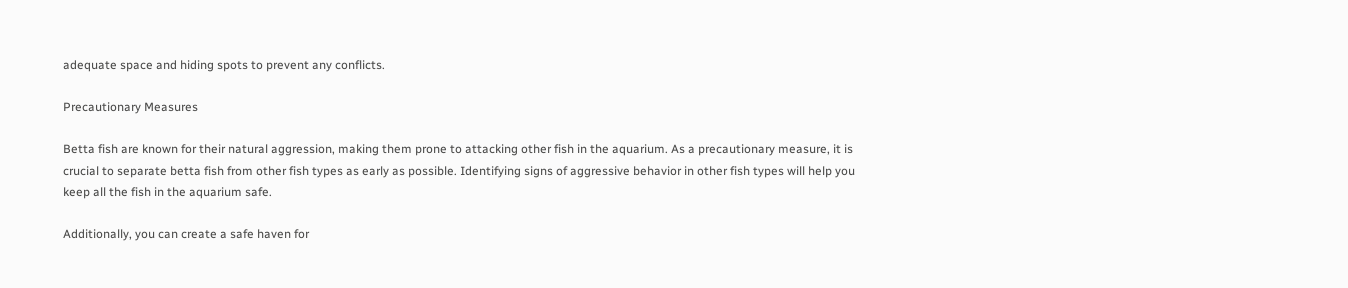adequate space and hiding spots to prevent any conflicts.

Precautionary Measures

Betta fish are known for their natural aggression, making them prone to attacking other fish in the aquarium. As a precautionary measure, it is crucial to separate betta fish from other fish types as early as possible. Identifying signs of aggressive behavior in other fish types will help you keep all the fish in the aquarium safe.

Additionally, you can create a safe haven for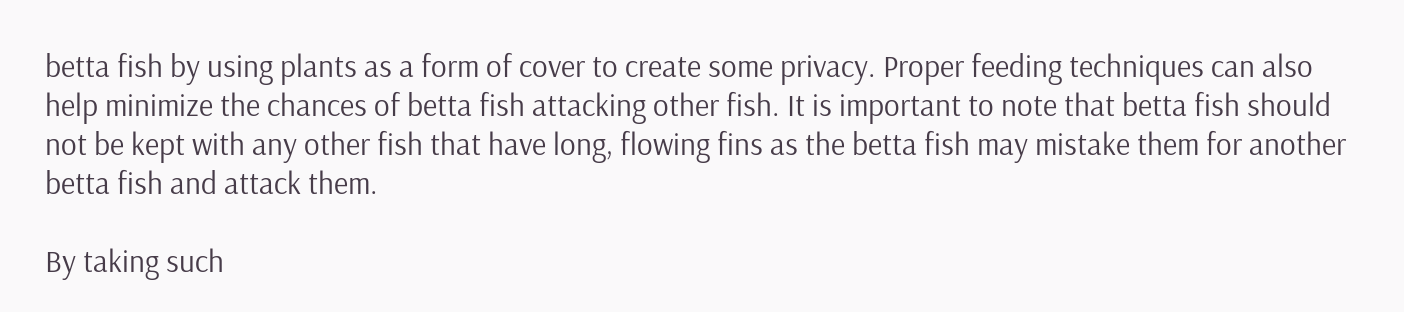betta fish by using plants as a form of cover to create some privacy. Proper feeding techniques can also help minimize the chances of betta fish attacking other fish. It is important to note that betta fish should not be kept with any other fish that have long, flowing fins as the betta fish may mistake them for another betta fish and attack them.

By taking such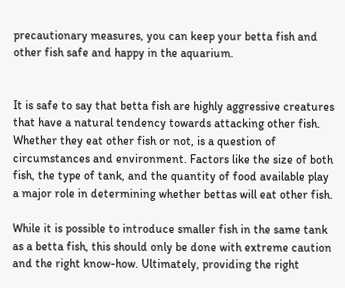precautionary measures, you can keep your betta fish and other fish safe and happy in the aquarium.


It is safe to say that betta fish are highly aggressive creatures that have a natural tendency towards attacking other fish. Whether they eat other fish or not, is a question of circumstances and environment. Factors like the size of both fish, the type of tank, and the quantity of food available play a major role in determining whether bettas will eat other fish.

While it is possible to introduce smaller fish in the same tank as a betta fish, this should only be done with extreme caution and the right know-how. Ultimately, providing the right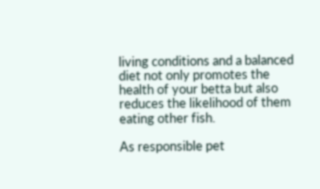living conditions and a balanced diet not only promotes the health of your betta but also reduces the likelihood of them eating other fish.

As responsible pet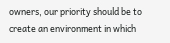owners, our priority should be to create an environment in which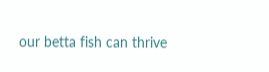our betta fish can thrive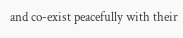and co-exist peacefully with their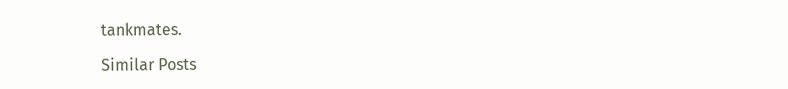tankmates.

Similar Posts